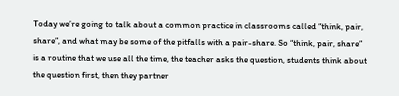Today we’re going to talk about a common practice in classrooms called “think, pair, share”, and what may be some of the pitfalls with a pair-share. So “think, pair, share” is a routine that we use all the time, the teacher asks the question, students think about the question first, then they partner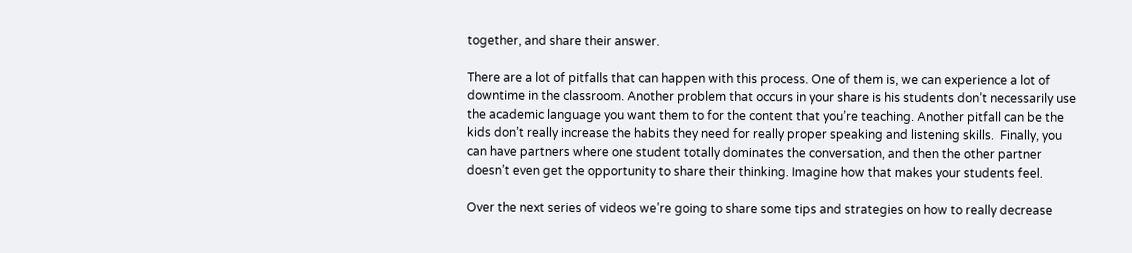together, and share their answer.

There are a lot of pitfalls that can happen with this process. One of them is, we can experience a lot of downtime in the classroom. Another problem that occurs in your share is his students don’t necessarily use the academic language you want them to for the content that you’re teaching. Another pitfall can be the kids don’t really increase the habits they need for really proper speaking and listening skills.  Finally, you can have partners where one student totally dominates the conversation, and then the other partner doesn’t even get the opportunity to share their thinking. Imagine how that makes your students feel.

Over the next series of videos we’re going to share some tips and strategies on how to really decrease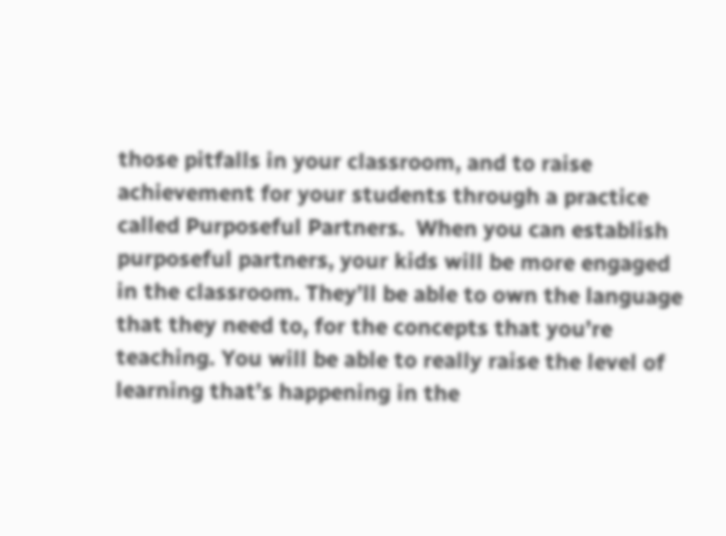those pitfalls in your classroom, and to raise achievement for your students through a practice called Purposeful Partners.  When you can establish purposeful partners, your kids will be more engaged in the classroom. They’ll be able to own the language that they need to, for the concepts that you’re teaching. You will be able to really raise the level of learning that’s happening in the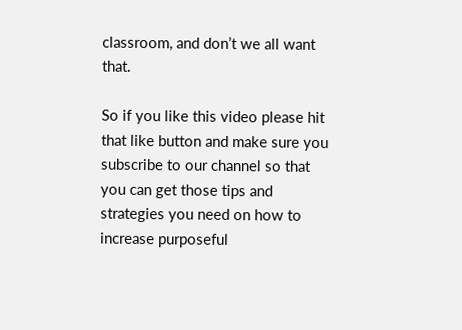classroom, and don’t we all want that.

So if you like this video please hit that like button and make sure you subscribe to our channel so that you can get those tips and strategies you need on how to increase purposeful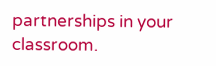partnerships in your classroom.